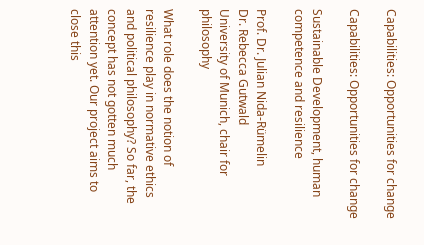Capabilities: Opportunities for change

Capabilities: Opportunities for change

Sustainable Development, human competence and resilience

Prof. Dr. Julian Nida-Rümelin
Dr. Rebecca Gutwald
University of Munich, chair for philosophy

What role does the notion of resilience play in normative ethics and political philosophy? So far, the concept has not gotten much attention yet. Our project aims to close this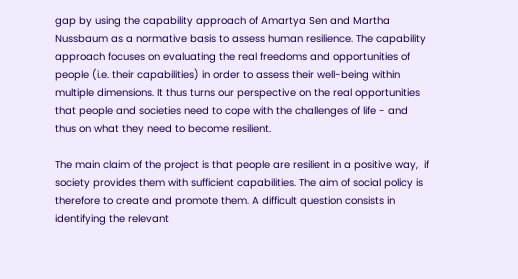gap by using the capability approach of Amartya Sen and Martha Nussbaum as a normative basis to assess human resilience. The capability approach focuses on evaluating the real freedoms and opportunities of people (i.e. their capabilities) in order to assess their well-being within multiple dimensions. It thus turns our perspective on the real opportunities that people and societies need to cope with the challenges of life - and thus on what they need to become resilient.

The main claim of the project is that people are resilient in a positive way,  if society provides them with sufficient capabilities. The aim of social policy is therefore to create and promote them. A difficult question consists in identifying the relevant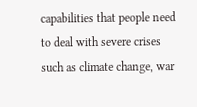capabilities that people need to deal with severe crises such as climate change, war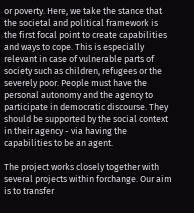or poverty. Here, we take the stance that the societal and political framework is the first focal point to create capabilities and ways to cope. This is especially relevant in case of vulnerable parts of society such as children, refugees or the severely poor. People must have the personal autonomy and the agency to participate in democratic discourse. They should be supported by the social context in their agency - via having the capabilities to be an agent.

The project works closely together with several projects within forchange. Our aim is to transfer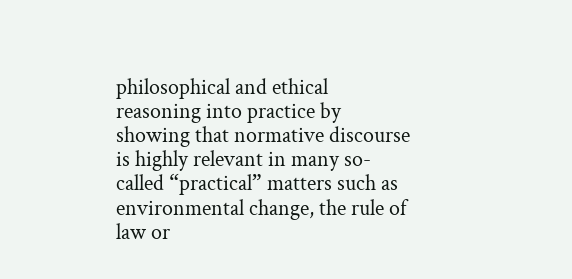philosophical and ethical reasoning into practice by showing that normative discourse is highly relevant in many so-called “practical” matters such as environmental change, the rule of law or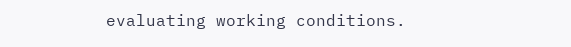evaluating working conditions.